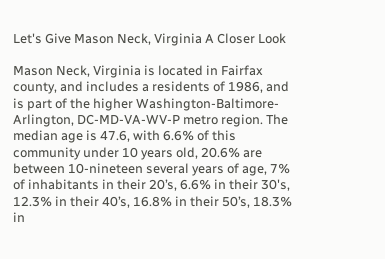Let's Give Mason Neck, Virginia A Closer Look

Mason Neck, Virginia is located in Fairfax county, and includes a residents of 1986, and is part of the higher Washington-Baltimore-Arlington, DC-MD-VA-WV-P metro region. The median age is 47.6, with 6.6% of this community under 10 years old, 20.6% are between 10-nineteen several years of age, 7% of inhabitants in their 20’s, 6.6% in their 30's, 12.3% in their 40’s, 16.8% in their 50’s, 18.3% in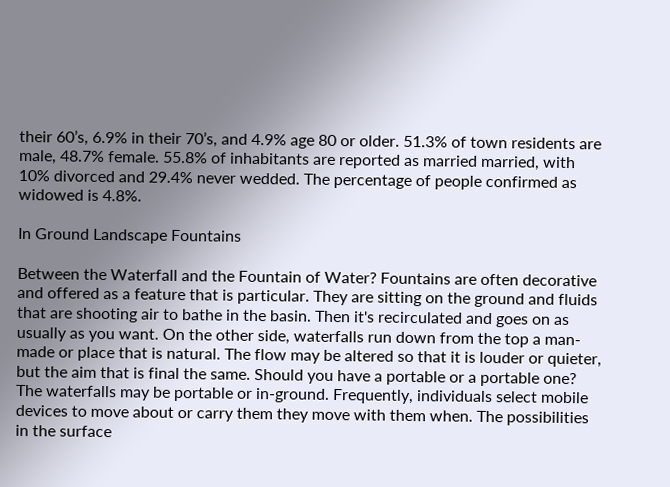their 60’s, 6.9% in their 70’s, and 4.9% age 80 or older. 51.3% of town residents are male, 48.7% female. 55.8% of inhabitants are reported as married married, with 10% divorced and 29.4% never wedded. The percentage of people confirmed as widowed is 4.8%.

In Ground Landscape Fountains

Between the Waterfall and the Fountain of Water? Fountains are often decorative and offered as a feature that is particular. They are sitting on the ground and fluids that are shooting air to bathe in the basin. Then it's recirculated and goes on as usually as you want. On the other side, waterfalls run down from the top a man-made or place that is natural. The flow may be altered so that it is louder or quieter, but the aim that is final the same. Should you have a portable or a portable one? The waterfalls may be portable or in-ground. Frequently, individuals select mobile devices to move about or carry them they move with them when. The possibilities in the surface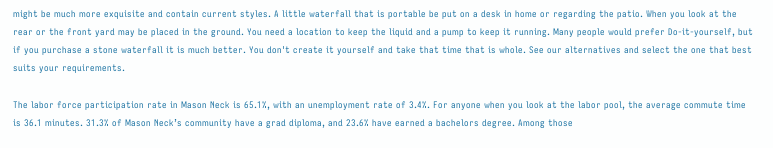might be much more exquisite and contain current styles. A little waterfall that is portable be put on a desk in home or regarding the patio. When you look at the rear or the front yard may be placed in the ground. You need a location to keep the liquid and a pump to keep it running. Many people would prefer Do-it-yourself, but if you purchase a stone waterfall it is much better. You don't create it yourself and take that time that is whole. See our alternatives and select the one that best suits your requirements.

The labor force participation rate in Mason Neck is 65.1%, with an unemployment rate of 3.4%. For anyone when you look at the labor pool, the average commute time is 36.1 minutes. 31.3% of Mason Neck’s community have a grad diploma, and 23.6% have earned a bachelors degree. Among those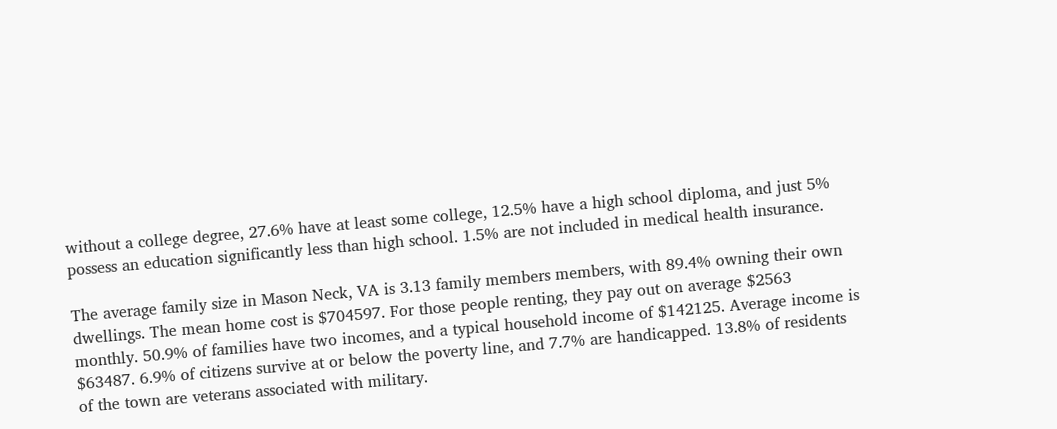without a college degree, 27.6% have at least some college, 12.5% have a high school diploma, and just 5% possess an education significantly less than high school. 1.5% are not included in medical health insurance.

The average family size in Mason Neck, VA is 3.13 family members members, with 89.4% owning their own dwellings. The mean home cost is $704597. For those people renting, they pay out on average $2563 monthly. 50.9% of families have two incomes, and a typical household income of $142125. Average income is $63487. 6.9% of citizens survive at or below the poverty line, and 7.7% are handicapped. 13.8% of residents of the town are veterans associated with military.